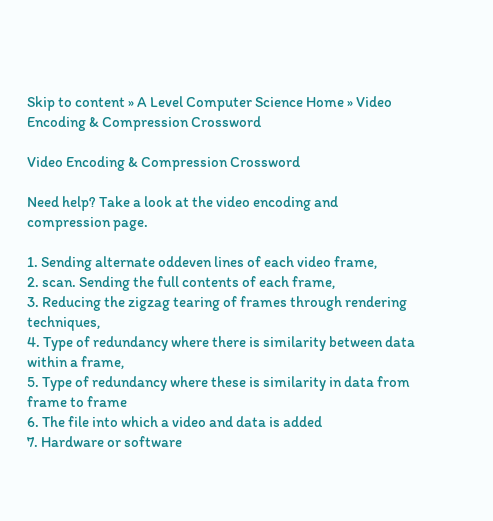Skip to content » A Level Computer Science Home » Video Encoding & Compression Crossword

Video Encoding & Compression Crossword

Need help? Take a look at the video encoding and compression page.

1. Sending alternate oddeven lines of each video frame,
2. scan. Sending the full contents of each frame,
3. Reducing the zigzag tearing of frames through rendering techniques,
4. Type of redundancy where there is similarity between data within a frame,
5. Type of redundancy where these is similarity in data from frame to frame
6. The file into which a video and data is added
7. Hardware or software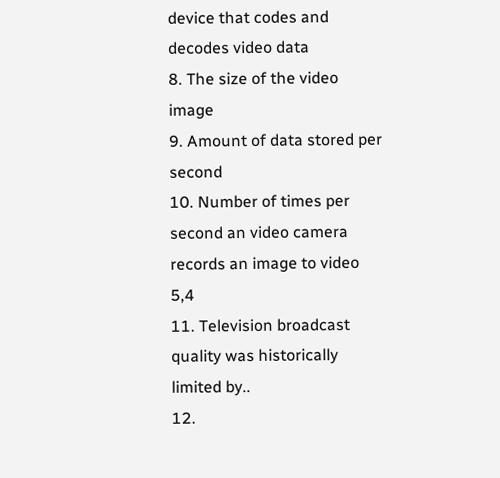device that codes and decodes video data
8. The size of the video image
9. Amount of data stored per second
10. Number of times per second an video camera records an image to video 5,4
11. Television broadcast quality was historically limited by..
12.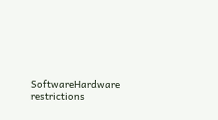SoftwareHardware restrictions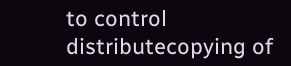to control distributecopying of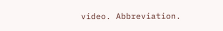video. Abbreviation.